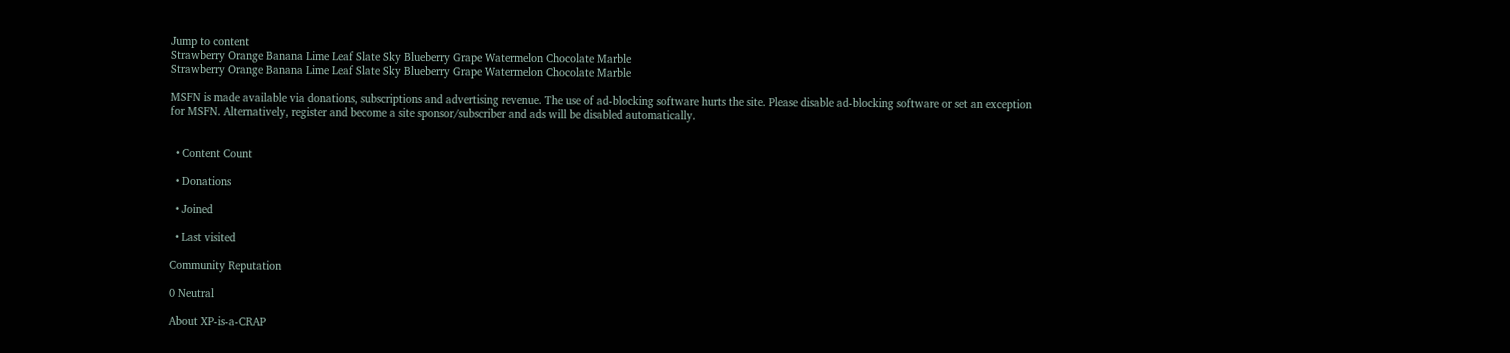Jump to content
Strawberry Orange Banana Lime Leaf Slate Sky Blueberry Grape Watermelon Chocolate Marble
Strawberry Orange Banana Lime Leaf Slate Sky Blueberry Grape Watermelon Chocolate Marble

MSFN is made available via donations, subscriptions and advertising revenue. The use of ad-blocking software hurts the site. Please disable ad-blocking software or set an exception for MSFN. Alternatively, register and become a site sponsor/subscriber and ads will be disabled automatically.


  • Content Count

  • Donations

  • Joined

  • Last visited

Community Reputation

0 Neutral

About XP-is-a-CRAP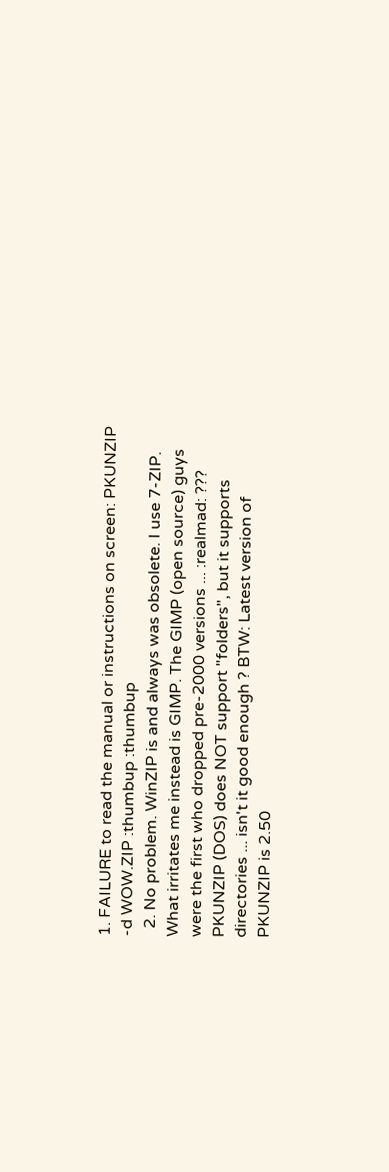1. FAILURE to read the manual or instructions on screen: PKUNZIP -d WOW.ZIP :thumbup :thumbup
  2. No problem. WinZIP is and always was obsolete. I use 7-ZIP. What irritates me instead is GIMP. The GIMP (open source) guys were the first who dropped pre-2000 versions ... :realmad: ??? PKUNZIP (DOS) does NOT support "folders", but it supports directories ... isn't it good enough ? BTW: Latest version of PKUNZIP is 2.50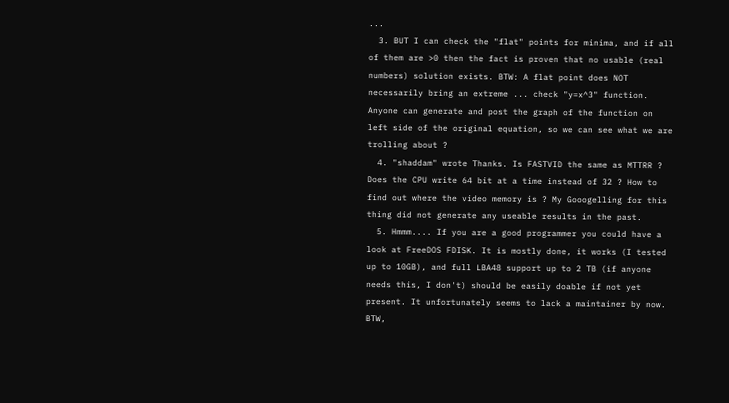...
  3. BUT I can check the "flat" points for minima, and if all of them are >0 then the fact is proven that no usable (real numbers) solution exists. BTW: A flat point does NOT necessarily bring an extreme ... check "y=x^3" function. Anyone can generate and post the graph of the function on left side of the original equation, so we can see what we are trolling about ?
  4. "shaddam" wrote Thanks. Is FASTVID the same as MTTRR ? Does the CPU write 64 bit at a time instead of 32 ? How to find out where the video memory is ? My Gooogelling for this thing did not generate any useable results in the past.
  5. Hmmm.... If you are a good programmer you could have a look at FreeDOS FDISK. It is mostly done, it works (I tested up to 10GB), and full LBA48 support up to 2 TB (if anyone needs this, I don't) should be easily doable if not yet present. It unfortunately seems to lack a maintainer by now. BTW,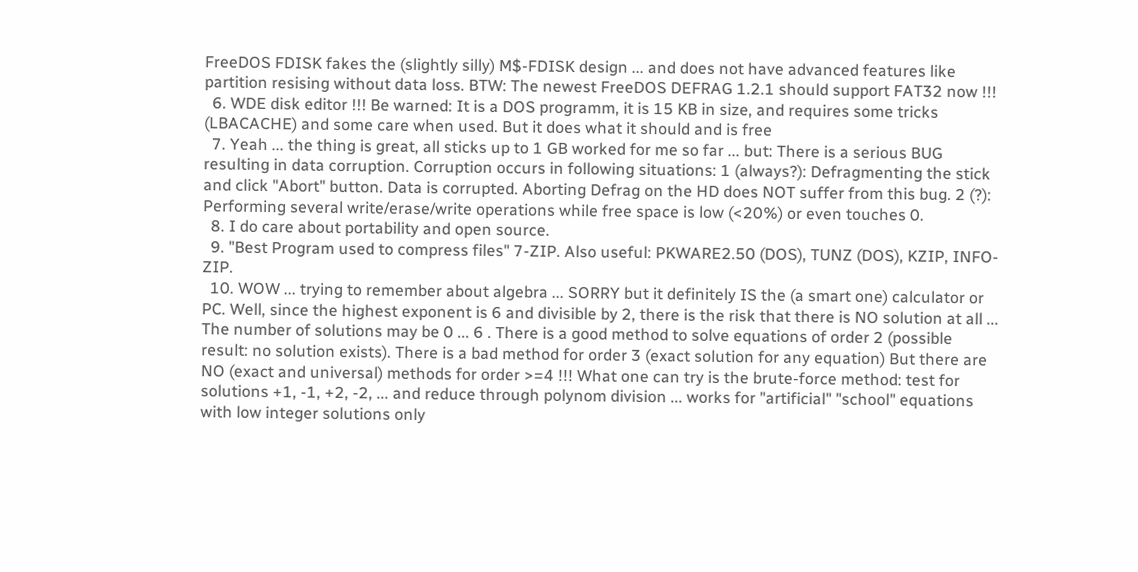FreeDOS FDISK fakes the (slightly silly) M$-FDISK design ... and does not have advanced features like partition resising without data loss. BTW: The newest FreeDOS DEFRAG 1.2.1 should support FAT32 now !!!
  6. WDE disk editor !!! Be warned: It is a DOS programm, it is 15 KB in size, and requires some tricks (LBACACHE) and some care when used. But it does what it should and is free
  7. Yeah ... the thing is great, all sticks up to 1 GB worked for me so far ... but: There is a serious BUG resulting in data corruption. Corruption occurs in following situations: 1 (always?): Defragmenting the stick and click "Abort" button. Data is corrupted. Aborting Defrag on the HD does NOT suffer from this bug. 2 (?): Performing several write/erase/write operations while free space is low (<20%) or even touches 0.
  8. I do care about portability and open source.
  9. "Best Program used to compress files" 7-ZIP. Also useful: PKWARE2.50 (DOS), TUNZ (DOS), KZIP, INFO-ZIP.
  10. WOW ... trying to remember about algebra ... SORRY but it definitely IS the (a smart one) calculator or PC. Well, since the highest exponent is 6 and divisible by 2, there is the risk that there is NO solution at all ... The number of solutions may be 0 ... 6 . There is a good method to solve equations of order 2 (possible result: no solution exists). There is a bad method for order 3 (exact solution for any equation) But there are NO (exact and universal) methods for order >=4 !!! What one can try is the brute-force method: test for solutions +1, -1, +2, -2, ... and reduce through polynom division ... works for "artificial" "school" equations with low integer solutions only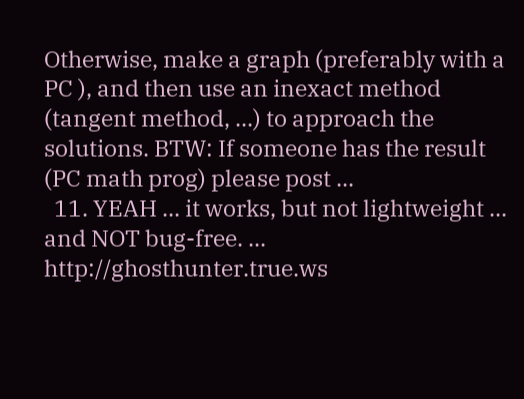Otherwise, make a graph (preferably with a PC ), and then use an inexact method (tangent method, ...) to approach the solutions. BTW: If someone has the result (PC math prog) please post ...
  11. YEAH ... it works, but not lightweight ... and NOT bug-free. ... http://ghosthunter.true.ws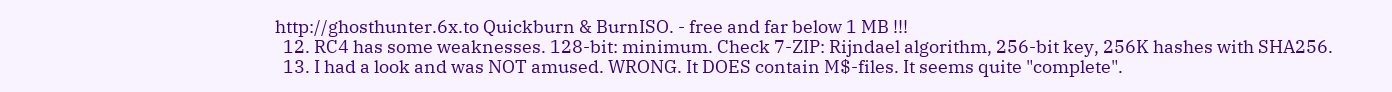http://ghosthunter.6x.to Quickburn & BurnISO. - free and far below 1 MB !!!
  12. RC4 has some weaknesses. 128-bit: minimum. Check 7-ZIP: Rijndael algorithm, 256-bit key, 256K hashes with SHA256.
  13. I had a look and was NOT amused. WRONG. It DOES contain M$-files. It seems quite "complete".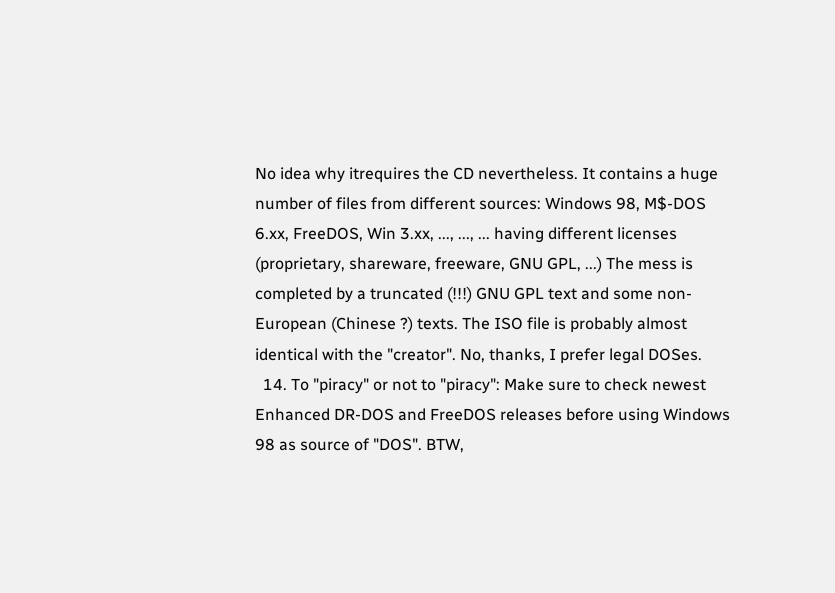No idea why itrequires the CD nevertheless. It contains a huge number of files from different sources: Windows 98, M$-DOS 6.xx, FreeDOS, Win 3.xx, ..., ..., ... having different licenses (proprietary, shareware, freeware, GNU GPL, ...) The mess is completed by a truncated (!!!) GNU GPL text and some non-European (Chinese ?) texts. The ISO file is probably almost identical with the "creator". No, thanks, I prefer legal DOSes.
  14. To "piracy" or not to "piracy": Make sure to check newest Enhanced DR-DOS and FreeDOS releases before using Windows 98 as source of "DOS". BTW,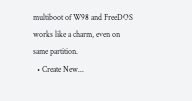multiboot of W98 and FreeDOS works like a charm, even on same partition.
  • Create New...